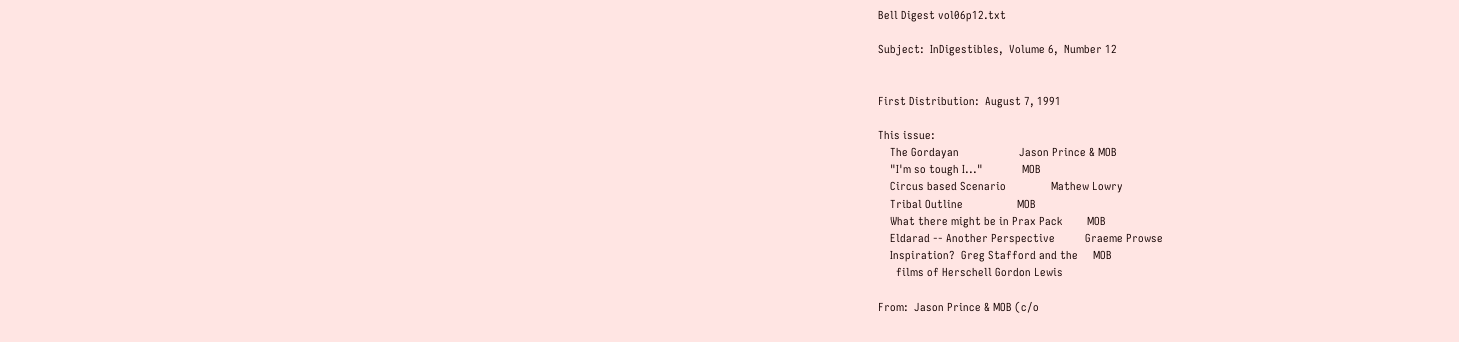Bell Digest vol06p12.txt

Subject:  InDigestibles,  Volume 6,  Number 12


First Distribution:  August 7, 1991

This issue:
    The Gordayan                    Jason Prince & MOB
    "I'm so tough I..."             MOB
    Circus based Scenario               Mathew Lowry
    Tribal Outline                  MOB
    What there might be in Prax Pack        MOB
    Eldarad -- Another Perspective          Graeme Prowse
    Inspiration?  Greg Stafford and the     MOB
      films of Herschell Gordon Lewis

From:  Jason Prince & MOB (c/o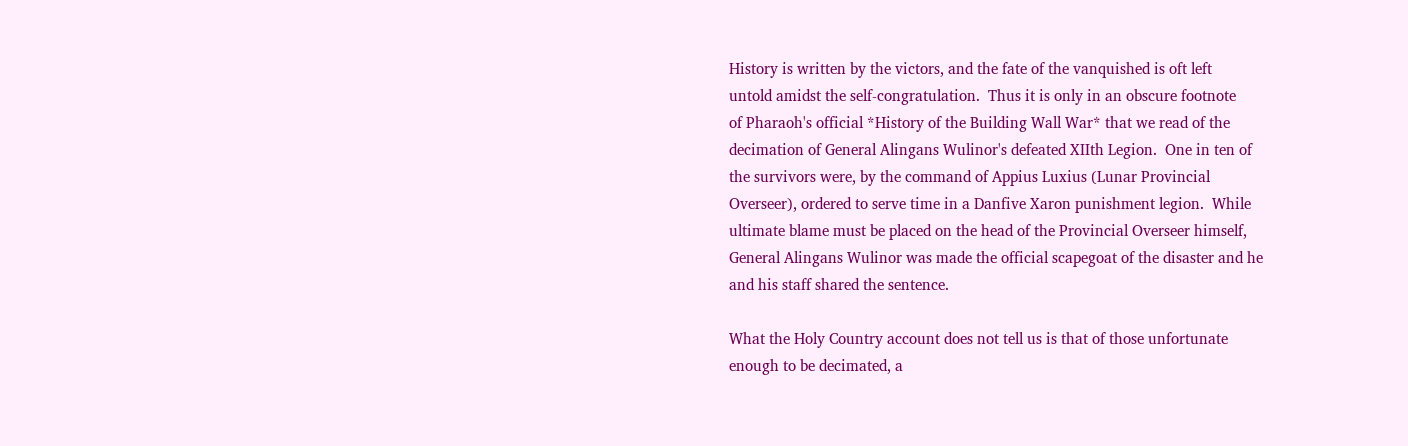History is written by the victors, and the fate of the vanquished is oft left
untold amidst the self-congratulation.  Thus it is only in an obscure footnote
of Pharaoh's official *History of the Building Wall War* that we read of the
decimation of General Alingans Wulinor's defeated XIIth Legion.  One in ten of
the survivors were, by the command of Appius Luxius (Lunar Provincial
Overseer), ordered to serve time in a Danfive Xaron punishment legion.  While
ultimate blame must be placed on the head of the Provincial Overseer himself,
General Alingans Wulinor was made the official scapegoat of the disaster and he
and his staff shared the sentence.

What the Holy Country account does not tell us is that of those unfortunate
enough to be decimated, a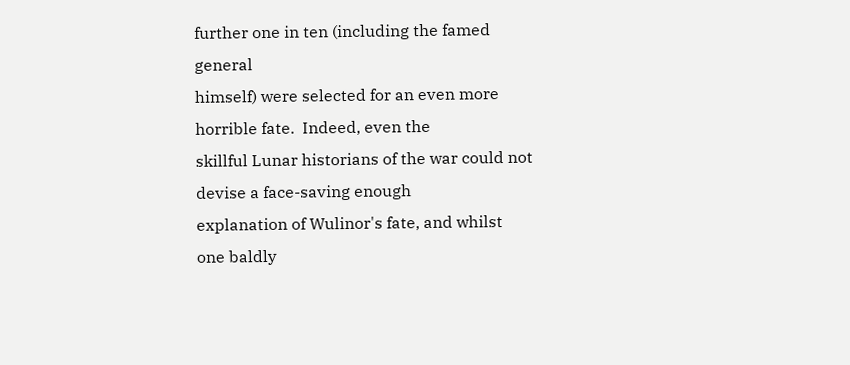further one in ten (including the famed general
himself) were selected for an even more horrible fate.  Indeed, even the
skillful Lunar historians of the war could not devise a face-saving enough
explanation of Wulinor's fate, and whilst one baldly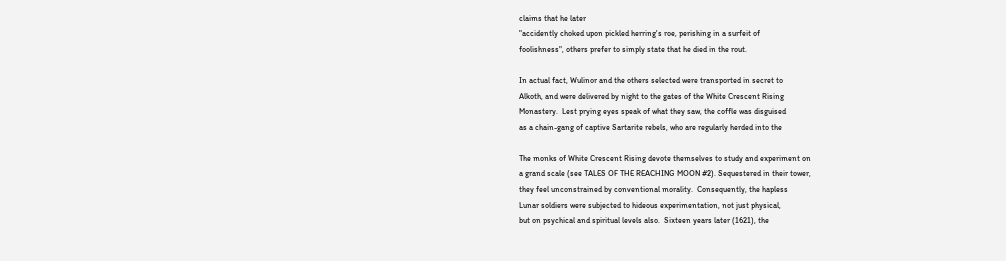claims that he later
"accidently choked upon pickled herring's roe, perishing in a surfeit of
foolishness", others prefer to simply state that he died in the rout.

In actual fact, Wulinor and the others selected were transported in secret to
Alkoth, and were delivered by night to the gates of the White Crescent Rising
Monastery.  Lest prying eyes speak of what they saw, the coffle was disguised
as a chain-gang of captive Sartarite rebels, who are regularly herded into the

The monks of White Crescent Rising devote themselves to study and experiment on
a grand scale (see TALES OF THE REACHING MOON #2). Sequestered in their tower,
they feel unconstrained by conventional morality.  Consequently, the hapless
Lunar soldiers were subjected to hideous experimentation, not just physical,
but on psychical and spiritual levels also.  Sixteen years later (1621), the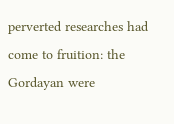perverted researches had come to fruition: the Gordayan were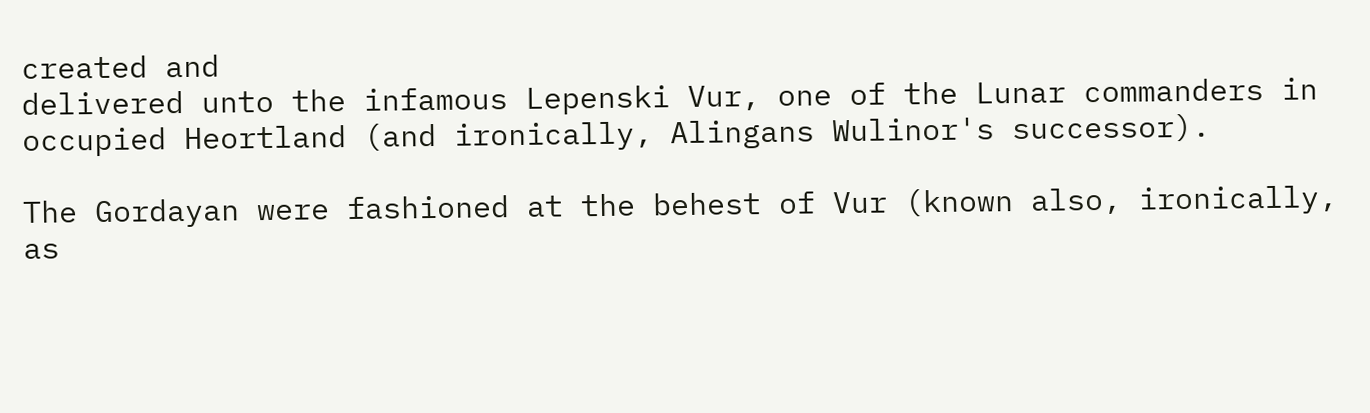created and
delivered unto the infamous Lepenski Vur, one of the Lunar commanders in
occupied Heortland (and ironically, Alingans Wulinor's successor).

The Gordayan were fashioned at the behest of Vur (known also, ironically, as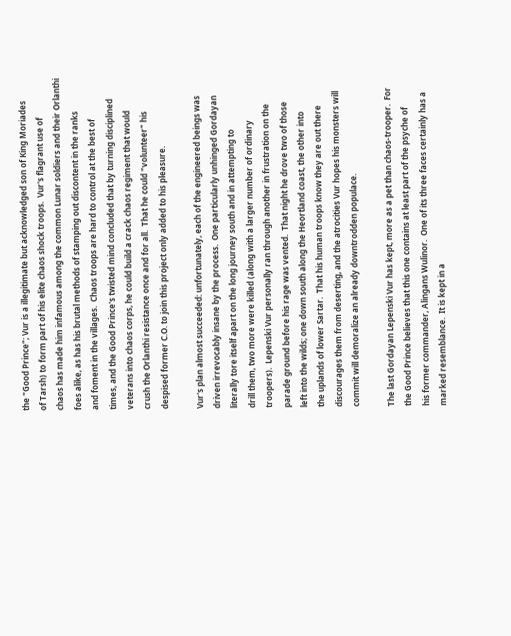the "Good Prince"; Vur is a illegitimate but acknowledged son of King Moriades
of Tarsh) to form part of his elite chaos shock troops.  Vur's flagrant use of
chaos has made him infamous among the common Lunar soldiers and their Orlanthi
foes alike, as has his brutal methods of stamping out discontent in the ranks
and foment in the villages.  Chaos troops are hard to control at the best of
times, and the Good Prince's twisted mind concluded that by turning disciplined
veterans into chaos corps, he could build a crack chaos regiment that would
crush the Orlanthi resistance once and for all.  That he could "volunteer" his
despised former C.O. to join this project only added to his pleasure.

Vur's plan almost succeeded: unfortunately, each of the engineered beings was
driven irrevocably insane by the process.  One particularly unhinged Gordayan
literally tore itself apart on the long journey south and in attempting to
drill them, two more were killed (along with a larger number of ordinary
troopers).  Lepenski Vur personally ran through another in frustration on the
parade ground before his rage was vented.  That night he drove two of those
left into the wilds; one down south along the Heortland coast, the other into
the uplands of lower Sartar.  That his human troops know they are out there
discourages them from deserting, and the atrocities Vur hopes his monsters will
commit will demoralize an already downtrodden populace.

The last Gordayan Lepenski Vur has kept, more as a pet than chaos-trooper.  For
the Good Prince believes that this one contains at least part of the psyche of
his former commander, Alingans Wulinor.  One of its three faces certainly has a
marked resemblance.  It is kept in a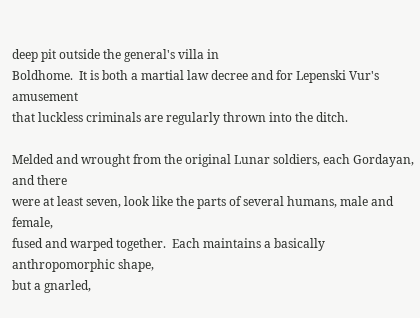deep pit outside the general's villa in
Boldhome.  It is both a martial law decree and for Lepenski Vur's amusement
that luckless criminals are regularly thrown into the ditch.

Melded and wrought from the original Lunar soldiers, each Gordayan, and there
were at least seven, look like the parts of several humans, male and female,
fused and warped together.  Each maintains a basically anthropomorphic shape,
but a gnarled,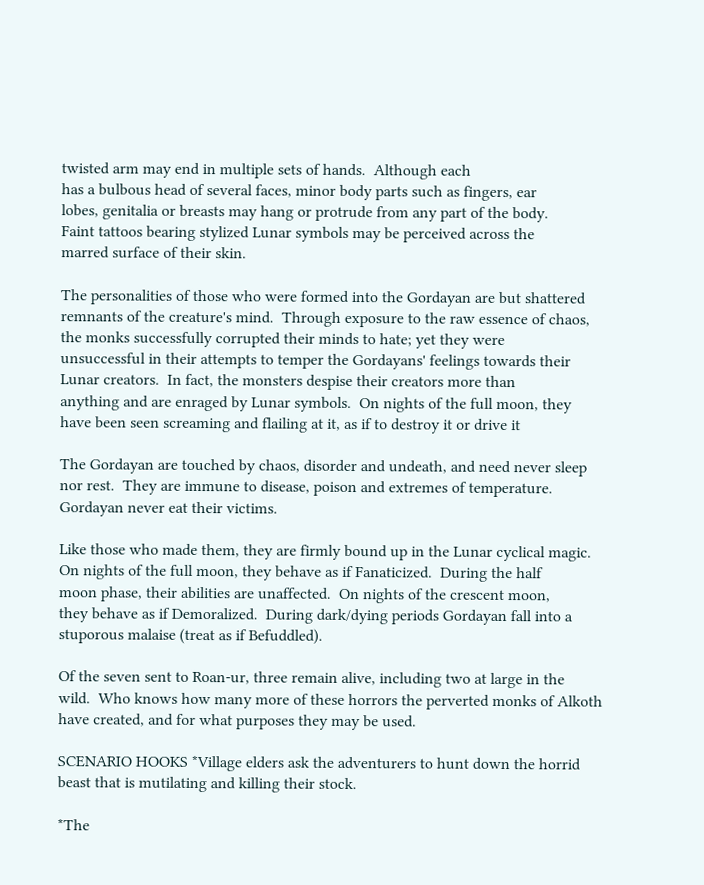twisted arm may end in multiple sets of hands.  Although each
has a bulbous head of several faces, minor body parts such as fingers, ear
lobes, genitalia or breasts may hang or protrude from any part of the body.
Faint tattoos bearing stylized Lunar symbols may be perceived across the
marred surface of their skin.

The personalities of those who were formed into the Gordayan are but shattered
remnants of the creature's mind.  Through exposure to the raw essence of chaos,
the monks successfully corrupted their minds to hate; yet they were
unsuccessful in their attempts to temper the Gordayans' feelings towards their
Lunar creators.  In fact, the monsters despise their creators more than
anything and are enraged by Lunar symbols.  On nights of the full moon, they
have been seen screaming and flailing at it, as if to destroy it or drive it

The Gordayan are touched by chaos, disorder and undeath, and need never sleep
nor rest.  They are immune to disease, poison and extremes of temperature.
Gordayan never eat their victims.

Like those who made them, they are firmly bound up in the Lunar cyclical magic.
On nights of the full moon, they behave as if Fanaticized.  During the half
moon phase, their abilities are unaffected.  On nights of the crescent moon,
they behave as if Demoralized.  During dark/dying periods Gordayan fall into a
stuporous malaise (treat as if Befuddled).

Of the seven sent to Roan-ur, three remain alive, including two at large in the
wild.  Who knows how many more of these horrors the perverted monks of Alkoth
have created, and for what purposes they may be used.

SCENARIO HOOKS *Village elders ask the adventurers to hunt down the horrid
beast that is mutilating and killing their stock.

*The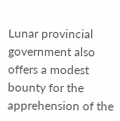Lunar provincial government also offers a modest bounty for the
apprehension of the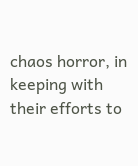chaos horror, in keeping with their efforts to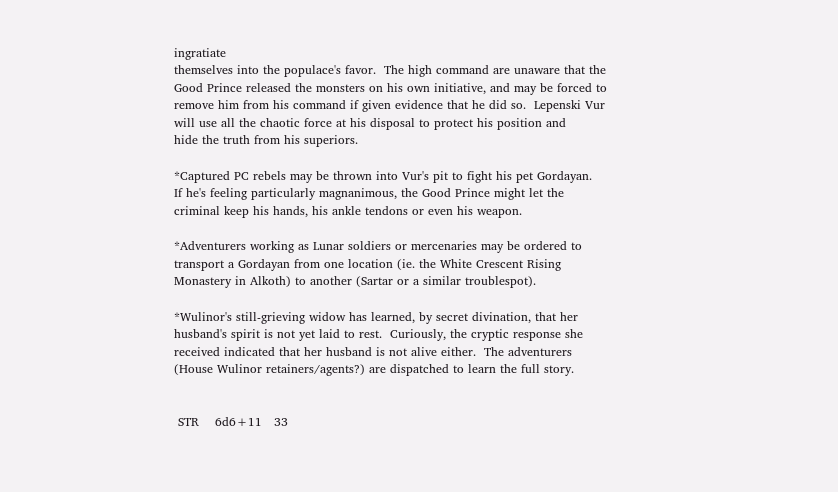ingratiate
themselves into the populace's favor.  The high command are unaware that the
Good Prince released the monsters on his own initiative, and may be forced to
remove him from his command if given evidence that he did so.  Lepenski Vur
will use all the chaotic force at his disposal to protect his position and
hide the truth from his superiors.

*Captured PC rebels may be thrown into Vur's pit to fight his pet Gordayan.
If he's feeling particularly magnanimous, the Good Prince might let the
criminal keep his hands, his ankle tendons or even his weapon.

*Adventurers working as Lunar soldiers or mercenaries may be ordered to
transport a Gordayan from one location (ie. the White Crescent Rising
Monastery in Alkoth) to another (Sartar or a similar troublespot).

*Wulinor's still-grieving widow has learned, by secret divination, that her
husband's spirit is not yet laid to rest.  Curiously, the cryptic response she
received indicated that her husband is not alive either.  The adventurers
(House Wulinor retainers/agents?) are dispatched to learn the full story.


 STR    6d6+11   33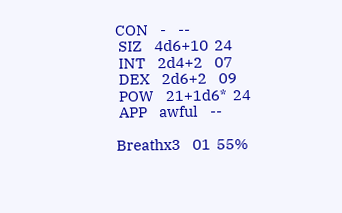CON    -    --
 SIZ    4d6+10  24
 INT    2d4+2    07
 DEX    2d6+2    09
 POW    21+1d6*  24
 APP    awful    --

Breathx3    01  55%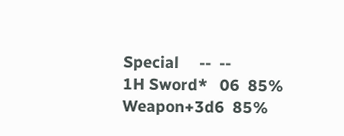Special     --  --
1H Sword*   06  85% Weapon+3d6  85%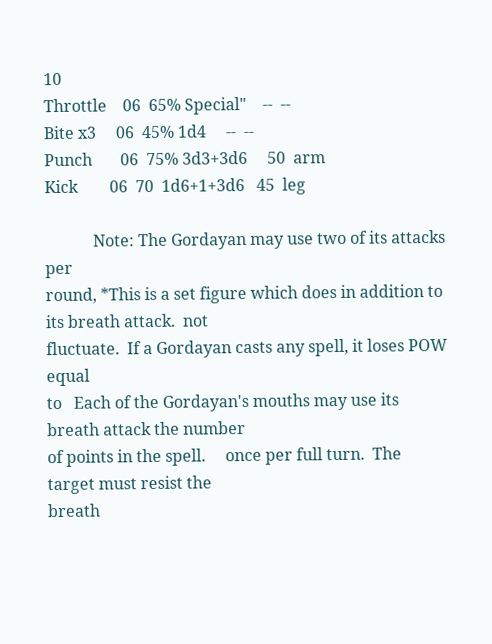10
Throttle    06  65% Special"    --  --
Bite x3     06  45% 1d4     --  --
Punch       06  75% 3d3+3d6     50  arm
Kick        06  70  1d6+1+3d6   45  leg

            Note: The Gordayan may use two of its attacks per
round, *This is a set figure which does in addition to its breath attack.  not
fluctuate.  If a Gordayan casts any spell, it loses POW equal
to   Each of the Gordayan's mouths may use its breath attack the number
of points in the spell.     once per full turn.  The target must resist the
breath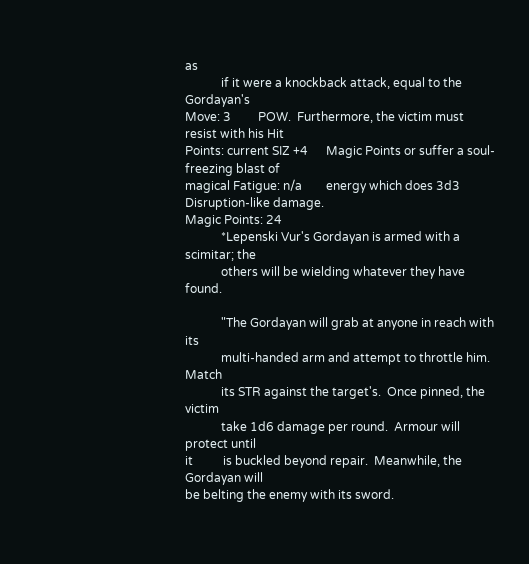as
            if it were a knockback attack, equal to the Gordayan's
Move: 3         POW.  Furthermore, the victim must resist with his Hit
Points: current SIZ +4      Magic Points or suffer a soul-freezing blast of
magical Fatigue: n/a        energy which does 3d3 Disruption-like damage.
Magic Points: 24
            *Lepenski Vur's Gordayan is armed with a scimitar; the
            others will be wielding whatever they have found.

            "The Gordayan will grab at anyone in reach with its
            multi-handed arm and attempt to throttle him.  Match
            its STR against the target's.  Once pinned, the victim
            take 1d6 damage per round.  Armour will protect until
it          is buckled beyond repair.  Meanwhile, the Gordayan will
be belting the enemy with its sword.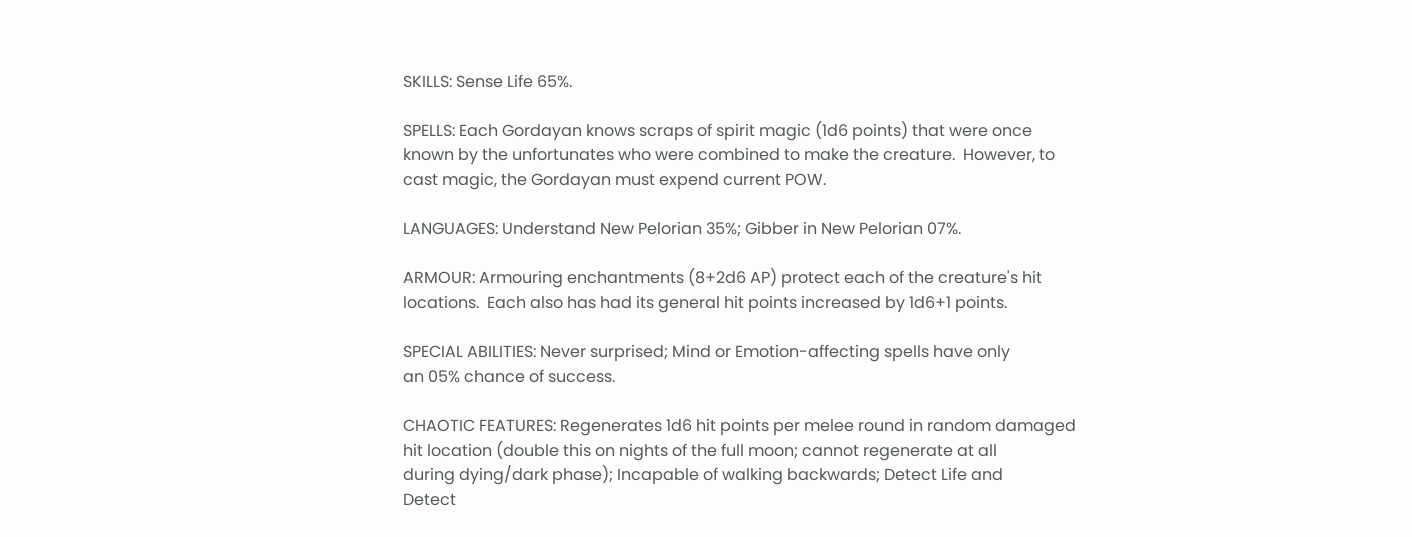SKILLS: Sense Life 65%.

SPELLS: Each Gordayan knows scraps of spirit magic (1d6 points) that were once
known by the unfortunates who were combined to make the creature.  However, to
cast magic, the Gordayan must expend current POW.

LANGUAGES: Understand New Pelorian 35%; Gibber in New Pelorian 07%.

ARMOUR: Armouring enchantments (8+2d6 AP) protect each of the creature's hit
locations.  Each also has had its general hit points increased by 1d6+1 points.

SPECIAL ABILITIES: Never surprised; Mind or Emotion-affecting spells have only
an 05% chance of success.

CHAOTIC FEATURES: Regenerates 1d6 hit points per melee round in random damaged
hit location (double this on nights of the full moon; cannot regenerate at all
during dying/dark phase); Incapable of walking backwards; Detect Life and
Detect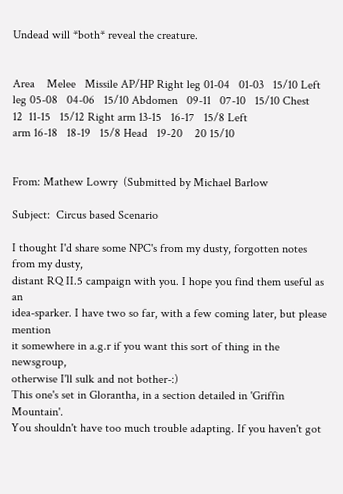Undead will *both* reveal the creature.


Area    Melee   Missile AP/HP Right leg 01-04   01-03   15/10 Left
leg 05-08   04-06   15/10 Abdomen   09-11   07-10   15/10 Chest
12  11-15   15/12 Right arm 13-15   16-17   15/8 Left
arm 16-18   18-19   15/8 Head   19-20    20 15/10


From: Mathew Lowry  (Submitted by Michael Barlow

Subject:  Circus based Scenario

I thought I'd share some NPC's from my dusty, forgotten notes from my dusty,
distant RQ II.5 campaign with you. I hope you find them useful as an
idea-sparker. I have two so far, with a few coming later, but please mention
it somewhere in a.g.r if you want this sort of thing in the newsgroup,
otherwise I'll sulk and not bother-:)
This one's set in Glorantha, in a section detailed in 'Griffin Mountain'.
You shouldn't have too much trouble adapting. If you haven't got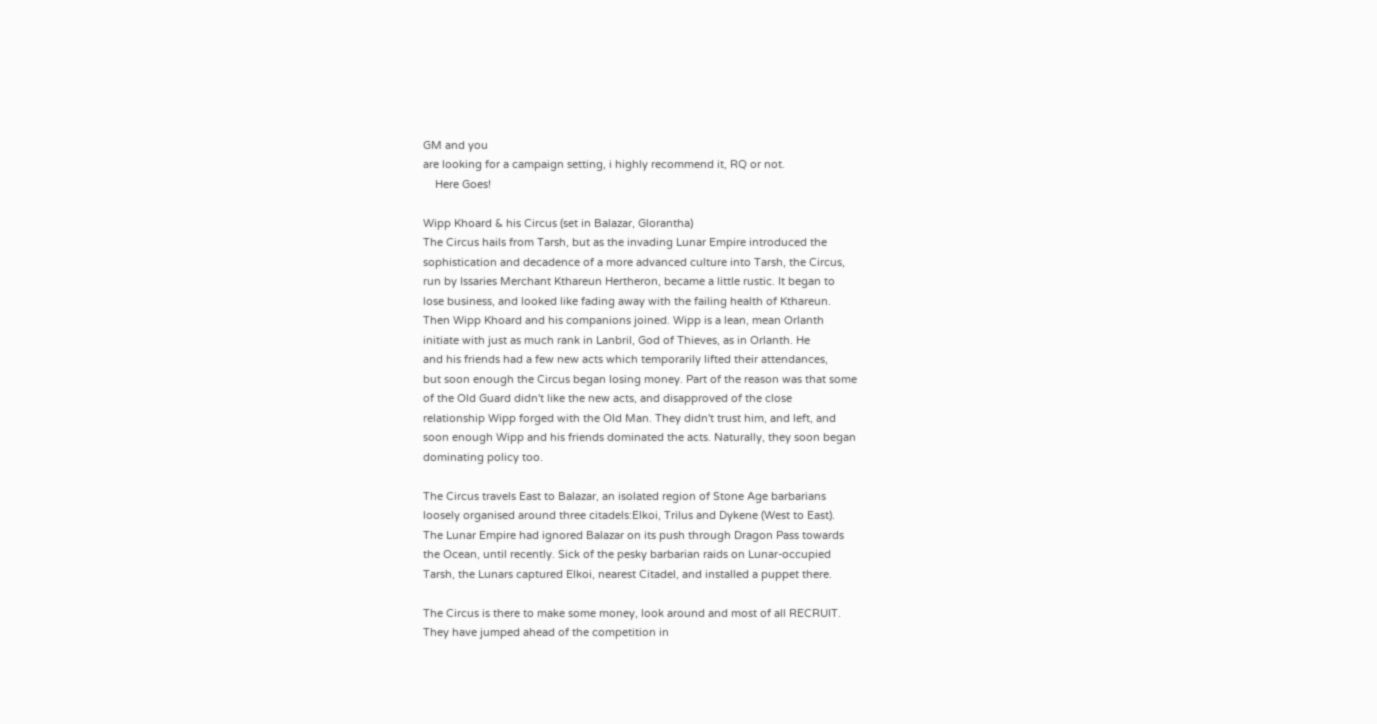GM and you
are looking for a campaign setting, i highly recommend it, RQ or not.
    Here Goes!

Wipp Khoard & his Circus (set in Balazar, Glorantha)
The Circus hails from Tarsh, but as the invading Lunar Empire introduced the
sophistication and decadence of a more advanced culture into Tarsh, the Circus,
run by Issaries Merchant Kthareun Hertheron, became a little rustic. It began to
lose business, and looked like fading away with the failing health of Kthareun.
Then Wipp Khoard and his companions joined. Wipp is a lean, mean Orlanth
initiate with just as much rank in Lanbril, God of Thieves, as in Orlanth. He
and his friends had a few new acts which temporarily lifted their attendances,
but soon enough the Circus began losing money. Part of the reason was that some
of the Old Guard didn't like the new acts, and disapproved of the close
relationship Wipp forged with the Old Man. They didn't trust him, and left, and
soon enough Wipp and his friends dominated the acts. Naturally, they soon began
dominating policy too.

The Circus travels East to Balazar, an isolated region of Stone Age barbarians
loosely organised around three citadels:Elkoi, Trilus and Dykene (West to East).
The Lunar Empire had ignored Balazar on its push through Dragon Pass towards
the Ocean, until recently. Sick of the pesky barbarian raids on Lunar-occupied
Tarsh, the Lunars captured Elkoi, nearest Citadel, and installed a puppet there.

The Circus is there to make some money, look around and most of all RECRUIT.
They have jumped ahead of the competition in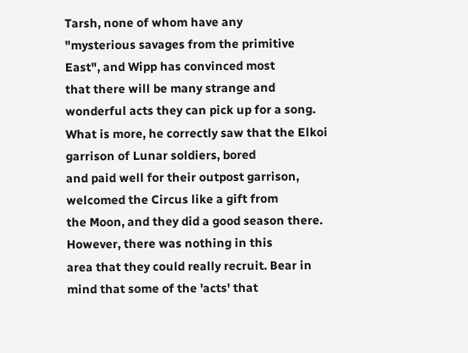Tarsh, none of whom have any
"mysterious savages from the primitive East", and Wipp has convinced most
that there will be many strange and wonderful acts they can pick up for a song.
What is more, he correctly saw that the Elkoi garrison of Lunar soldiers, bored
and paid well for their outpost garrison, welcomed the Circus like a gift from
the Moon, and they did a good season there. However, there was nothing in this
area that they could really recruit. Bear in mind that some of the 'acts' that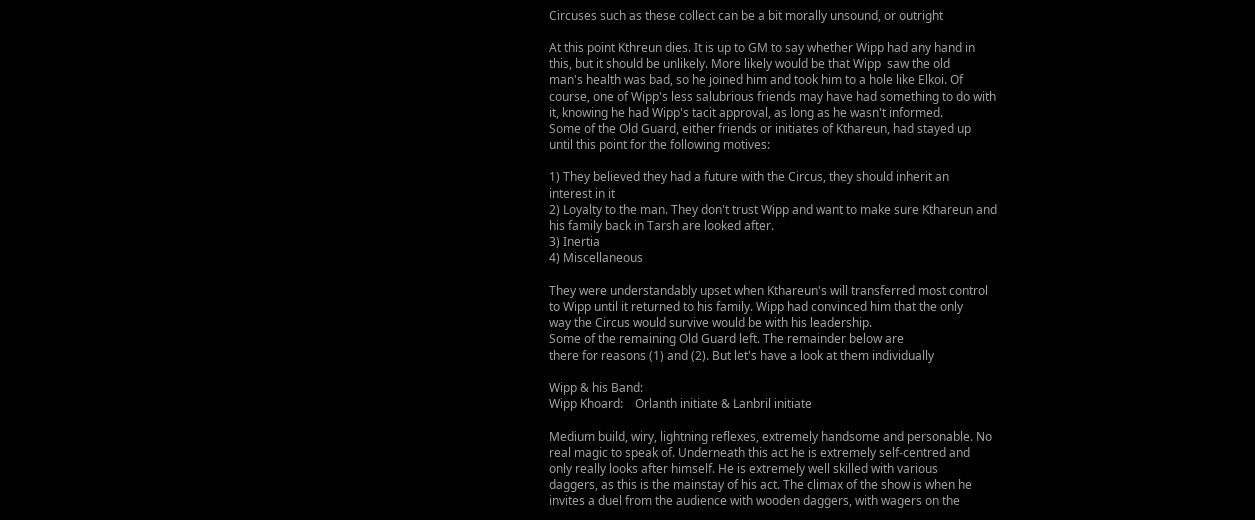Circuses such as these collect can be a bit morally unsound, or outright

At this point Kthreun dies. It is up to GM to say whether Wipp had any hand in
this, but it should be unlikely. More likely would be that Wipp  saw the old
man's health was bad, so he joined him and took him to a hole like Elkoi. Of
course, one of Wipp's less salubrious friends may have had something to do with
it, knowing he had Wipp's tacit approval, as long as he wasn't informed.
Some of the Old Guard, either friends or initiates of Kthareun, had stayed up
until this point for the following motives:

1) They believed they had a future with the Circus, they should inherit an
interest in it
2) Loyalty to the man. They don't trust Wipp and want to make sure Kthareun and
his family back in Tarsh are looked after.
3) Inertia
4) Miscellaneous

They were understandably upset when Kthareun's will transferred most control
to Wipp until it returned to his family. Wipp had convinced him that the only
way the Circus would survive would be with his leadership.
Some of the remaining Old Guard left. The remainder below are
there for reasons (1) and (2). But let's have a look at them individually

Wipp & his Band:
Wipp Khoard:    Orlanth initiate & Lanbril initiate

Medium build, wiry, lightning reflexes, extremely handsome and personable. No
real magic to speak of. Underneath this act he is extremely self-centred and
only really looks after himself. He is extremely well skilled with various
daggers, as this is the mainstay of his act. The climax of the show is when he
invites a duel from the audience with wooden daggers, with wagers on the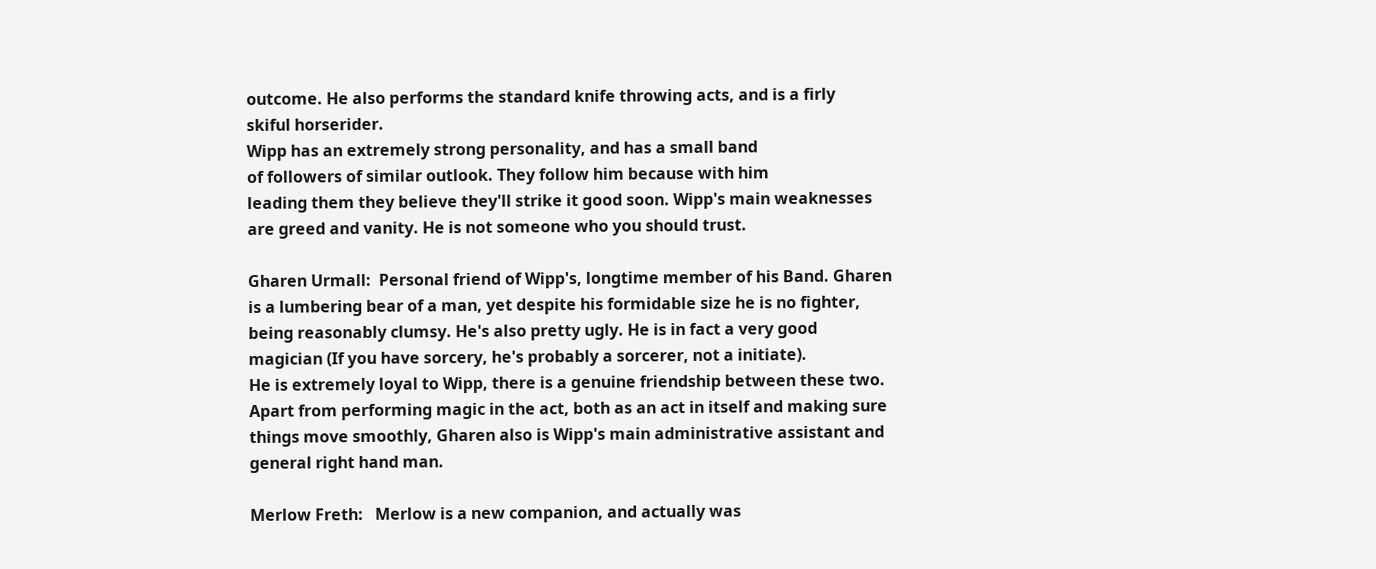outcome. He also performs the standard knife throwing acts, and is a firly
skiful horserider.
Wipp has an extremely strong personality, and has a small band
of followers of similar outlook. They follow him because with him
leading them they believe they'll strike it good soon. Wipp's main weaknesses
are greed and vanity. He is not someone who you should trust.

Gharen Urmall:  Personal friend of Wipp's, longtime member of his Band. Gharen
is a lumbering bear of a man, yet despite his formidable size he is no fighter,
being reasonably clumsy. He's also pretty ugly. He is in fact a very good
magician (If you have sorcery, he's probably a sorcerer, not a initiate).
He is extremely loyal to Wipp, there is a genuine friendship between these two.
Apart from performing magic in the act, both as an act in itself and making sure
things move smoothly, Gharen also is Wipp's main administrative assistant and
general right hand man.

Merlow Freth:   Merlow is a new companion, and actually was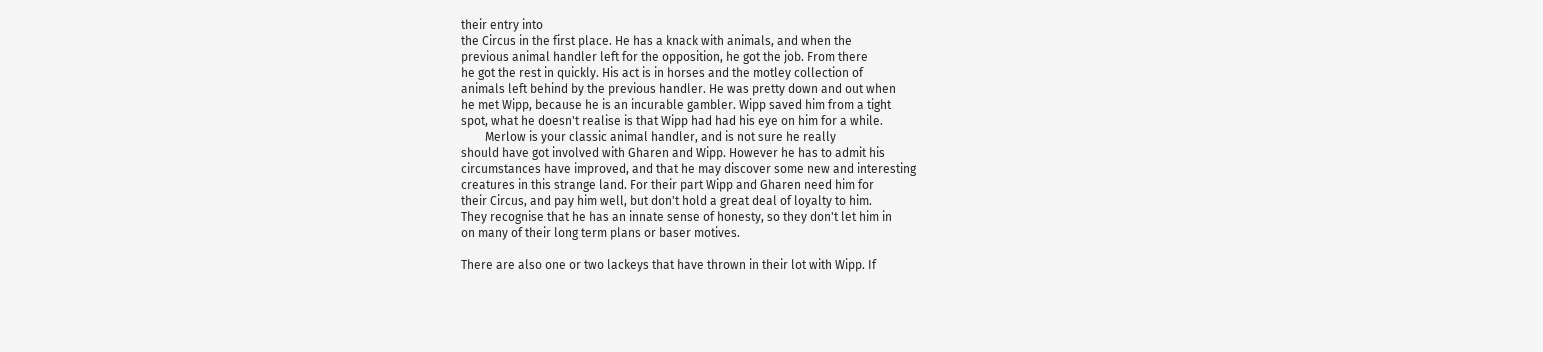their entry into
the Circus in the first place. He has a knack with animals, and when the
previous animal handler left for the opposition, he got the job. From there
he got the rest in quickly. His act is in horses and the motley collection of
animals left behind by the previous handler. He was pretty down and out when
he met Wipp, because he is an incurable gambler. Wipp saved him from a tight
spot, what he doesn't realise is that Wipp had had his eye on him for a while.
        Merlow is your classic animal handler, and is not sure he really
should have got involved with Gharen and Wipp. However he has to admit his
circumstances have improved, and that he may discover some new and interesting
creatures in this strange land. For their part Wipp and Gharen need him for
their Circus, and pay him well, but don't hold a great deal of loyalty to him.
They recognise that he has an innate sense of honesty, so they don't let him in
on many of their long term plans or baser motives.

There are also one or two lackeys that have thrown in their lot with Wipp. If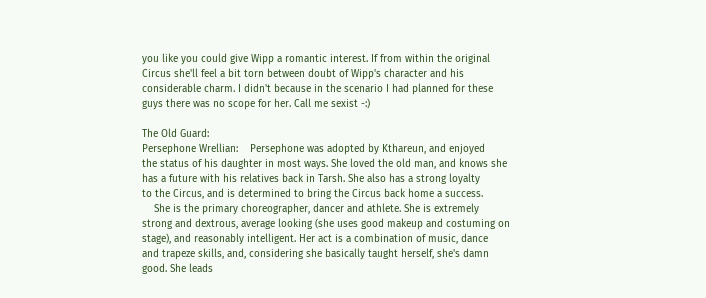you like you could give Wipp a romantic interest. If from within the original
Circus she'll feel a bit torn between doubt of Wipp's character and his
considerable charm. I didn't because in the scenario I had planned for these
guys there was no scope for her. Call me sexist -:)

The Old Guard:
Persephone Wrellian:    Persephone was adopted by Kthareun, and enjoyed
the status of his daughter in most ways. She loved the old man, and knows she
has a future with his relatives back in Tarsh. She also has a strong loyalty
to the Circus, and is determined to bring the Circus back home a success.
    She is the primary choreographer, dancer and athlete. She is extremely
strong and dextrous, average looking (she uses good makeup and costuming on
stage), and reasonably intelligent. Her act is a combination of music, dance
and trapeze skills, and, considering she basically taught herself, she's damn
good. She leads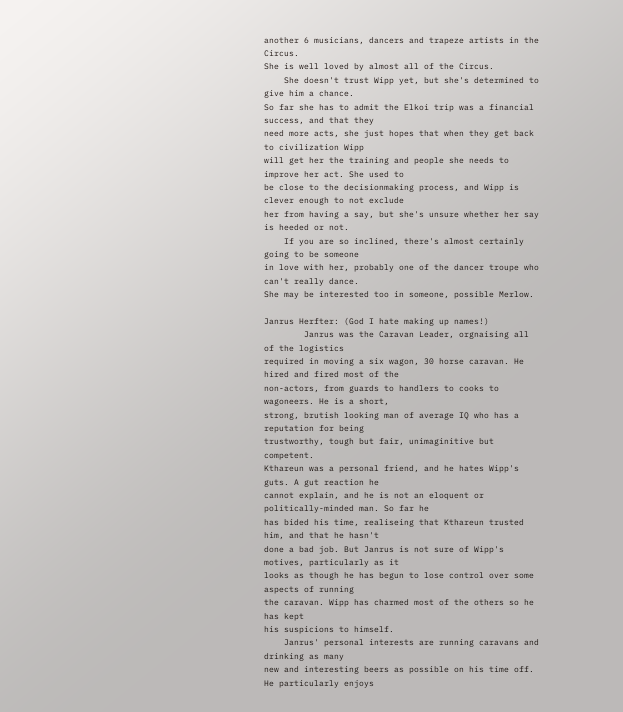another 6 musicians, dancers and trapeze artists in the Circus.
She is well loved by almost all of the Circus.
    She doesn't trust Wipp yet, but she's determined to give him a chance.
So far she has to admit the Elkoi trip was a financial success, and that they
need more acts, she just hopes that when they get back to civilization Wipp
will get her the training and people she needs to improve her act. She used to
be close to the decisionmaking process, and Wipp is clever enough to not exclude
her from having a say, but she's unsure whether her say is heeded or not.
    If you are so inclined, there's almost certainly going to be someone
in love with her, probably one of the dancer troupe who can't really dance.
She may be interested too in someone, possible Merlow.

Janrus Herfter: (God I hate making up names!)
        Janrus was the Caravan Leader, orgnaising all of the logistics
required in moving a six wagon, 30 horse caravan. He hired and fired most of the
non-actors, from guards to handlers to cooks to wagoneers. He is a short,
strong, brutish looking man of average IQ who has a reputation for being
trustworthy, tough but fair, unimaginitive but competent.
Kthareun was a personal friend, and he hates Wipp's guts. A gut reaction he
cannot explain, and he is not an eloquent or politically-minded man. So far he
has bided his time, realiseing that Kthareun trusted him, and that he hasn't
done a bad job. But Janrus is not sure of Wipp's motives, particularly as it
looks as though he has begun to lose control over some aspects of running
the caravan. Wipp has charmed most of the others so he has kept
his suspicions to himself.
    Janrus' personal interests are running caravans and drinking as many
new and interesting beers as possible on his time off. He particularly enjoys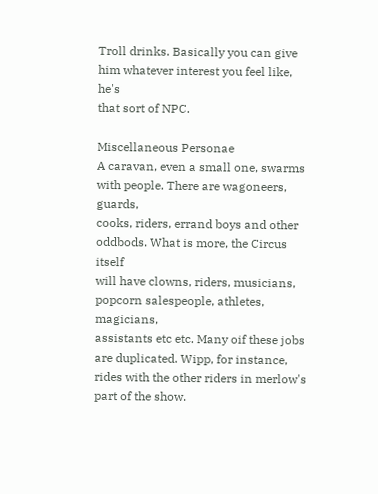Troll drinks. Basically you can give him whatever interest you feel like, he's
that sort of NPC.

Miscellaneous Personae
A caravan, even a small one, swarms with people. There are wagoneers, guards,
cooks, riders, errand boys and other oddbods. What is more, the Circus itself
will have clowns, riders, musicians, popcorn salespeople, athletes, magicians,
assistants etc etc. Many oif these jobs are duplicated. Wipp, for instance,
rides with the other riders in merlow's part of the show.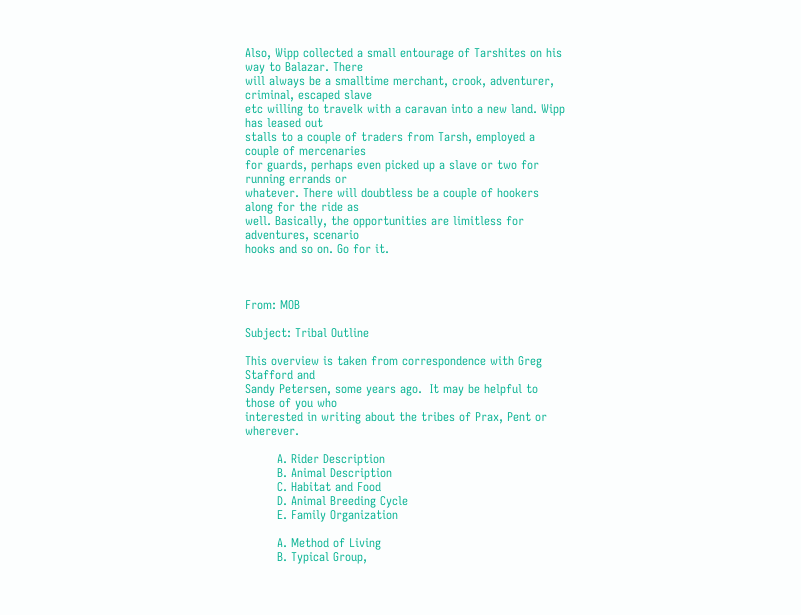Also, Wipp collected a small entourage of Tarshites on his way to Balazar. There
will always be a smalltime merchant, crook, adventurer, criminal, escaped slave
etc willing to travelk with a caravan into a new land. Wipp has leased out
stalls to a couple of traders from Tarsh, employed a couple of mercenaries
for guards, perhaps even picked up a slave or two for running errands or
whatever. There will doubtless be a couple of hookers along for the ride as
well. Basically, the opportunities are limitless for adventures, scenario
hooks and so on. Go for it.



From: MOB

Subject: Tribal Outline

This overview is taken from correspondence with Greg Stafford and
Sandy Petersen, some years ago.  It may be helpful to those of you who
interested in writing about the tribes of Prax, Pent or wherever.

        A. Rider Description
        B. Animal Description
        C. Habitat and Food
        D. Animal Breeding Cycle
        E. Family Organization

        A. Method of Living
        B. Typical Group,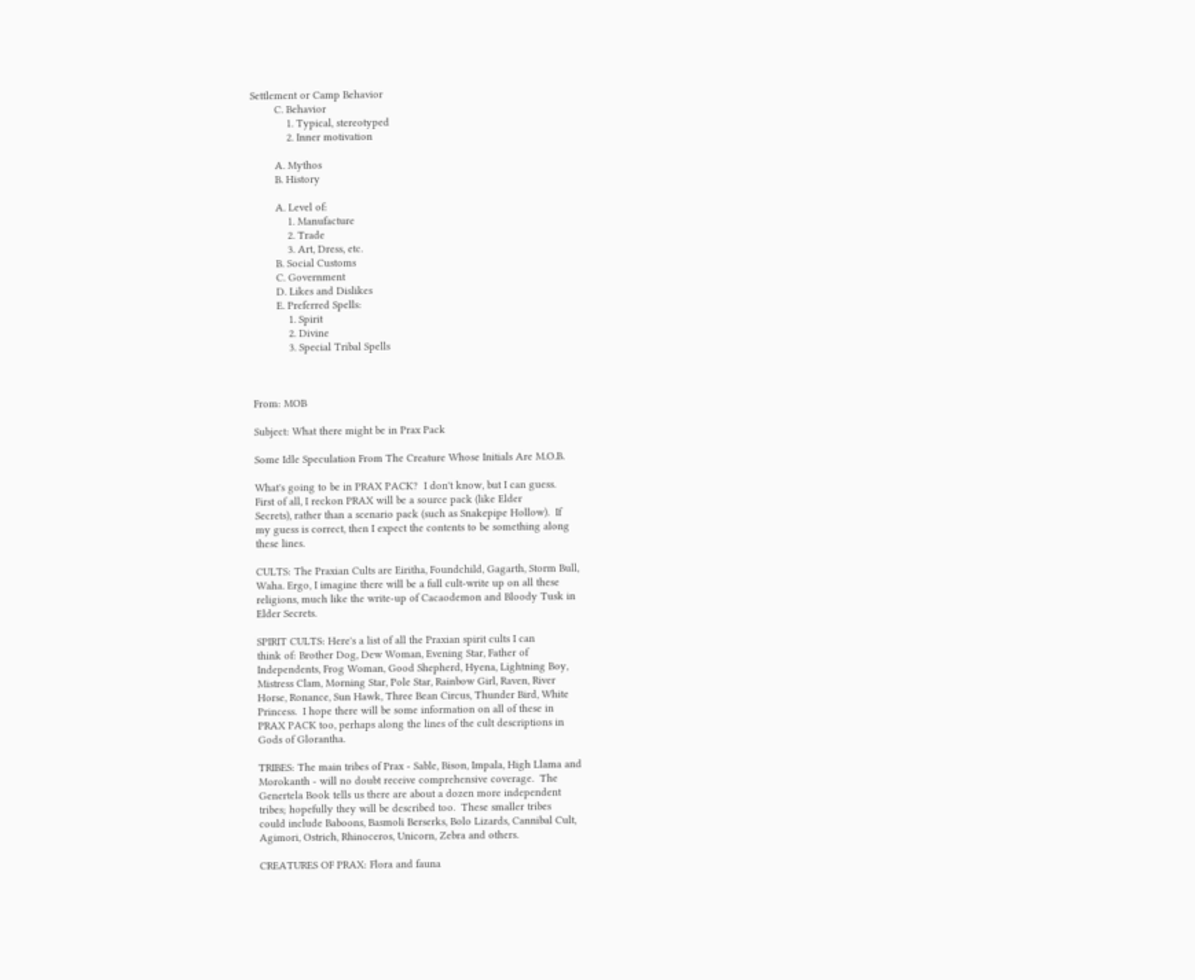Settlement or Camp Behavior
        C. Behavior
            1. Typical, stereotyped
            2. Inner motivation

        A. Mythos
        B. History

        A. Level of:
            1. Manufacture
            2. Trade
            3. Art, Dress, etc.
        B. Social Customs
        C. Government
        D. Likes and Dislikes
        E. Preferred Spells:
            1. Spirit
            2. Divine
            3. Special Tribal Spells



From: MOB

Subject: What there might be in Prax Pack

Some Idle Speculation From The Creature Whose Initials Are M.O.B.

What's going to be in PRAX PACK?  I don't know, but I can guess.
First of all, I reckon PRAX will be a source pack (like Elder
Secrets), rather than a scenario pack (such as Snakepipe Hollow).  If
my guess is correct, then I expect the contents to be something along
these lines.

CULTS: The Praxian Cults are Eiritha, Foundchild, Gagarth, Storm Bull,
Waha. Ergo, I imagine there will be a full cult-write up on all these
religions, much like the write-up of Cacaodemon and Bloody Tusk in
Elder Secrets.

SPIRIT CULTS: Here's a list of all the Praxian spirit cults I can
think of: Brother Dog, Dew Woman, Evening Star, Father of
Independents, Frog Woman, Good Shepherd, Hyena, Lightning Boy,
Mistress Clam, Morning Star, Pole Star, Rainbow Girl, Raven, River
Horse, Ronance, Sun Hawk, Three Bean Circus, Thunder Bird, White
Princess.  I hope there will be some information on all of these in
PRAX PACK too, perhaps along the lines of the cult descriptions in
Gods of Glorantha.

TRIBES: The main tribes of Prax - Sable, Bison, Impala, High Llama and
Morokanth - will no doubt receive comprehensive coverage.  The
Genertela Book tells us there are about a dozen more independent
tribes; hopefully they will be described too.  These smaller tribes
could include Baboons, Basmoli Berserks, Bolo Lizards, Cannibal Cult,
Agimori, Ostrich, Rhinoceros, Unicorn, Zebra and others.

CREATURES OF PRAX: Flora and fauna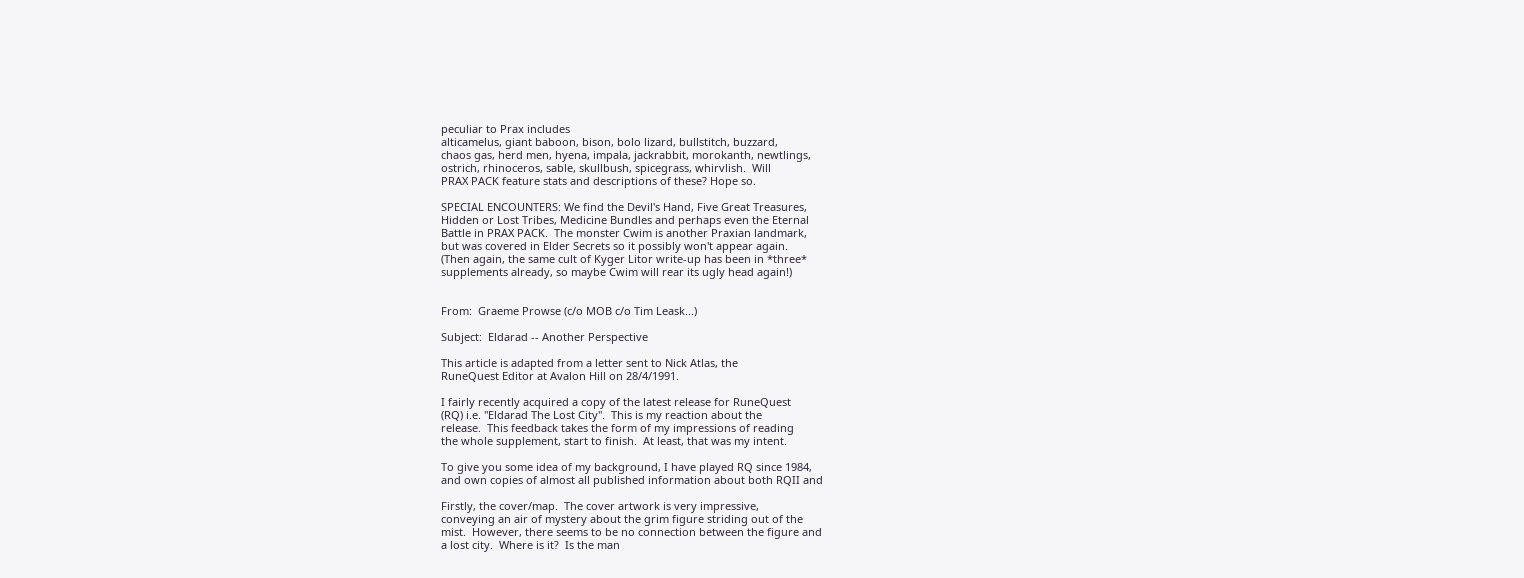peculiar to Prax includes
alticamelus, giant baboon, bison, bolo lizard, bullstitch, buzzard,
chaos gas, herd men, hyena, impala, jackrabbit, morokanth, newtlings,
ostrich, rhinoceros, sable, skullbush, spicegrass, whirvlish.  Will
PRAX PACK feature stats and descriptions of these? Hope so.

SPECIAL ENCOUNTERS: We find the Devil's Hand, Five Great Treasures,
Hidden or Lost Tribes, Medicine Bundles and perhaps even the Eternal
Battle in PRAX PACK.  The monster Cwim is another Praxian landmark,
but was covered in Elder Secrets so it possibly won't appear again.
(Then again, the same cult of Kyger Litor write-up has been in *three*
supplements already, so maybe Cwim will rear its ugly head again!)


From:  Graeme Prowse (c/o MOB c/o Tim Leask...)

Subject:  Eldarad -- Another Perspective

This article is adapted from a letter sent to Nick Atlas, the
RuneQuest Editor at Avalon Hill on 28/4/1991.

I fairly recently acquired a copy of the latest release for RuneQuest
(RQ) i.e. "Eldarad The Lost City".  This is my reaction about the
release.  This feedback takes the form of my impressions of reading
the whole supplement, start to finish.  At least, that was my intent.

To give you some idea of my background, I have played RQ since 1984,
and own copies of almost all published information about both RQII and

Firstly, the cover/map.  The cover artwork is very impressive,
conveying an air of mystery about the grim figure striding out of the
mist.  However, there seems to be no connection between the figure and
a lost city.  Where is it?  Is the man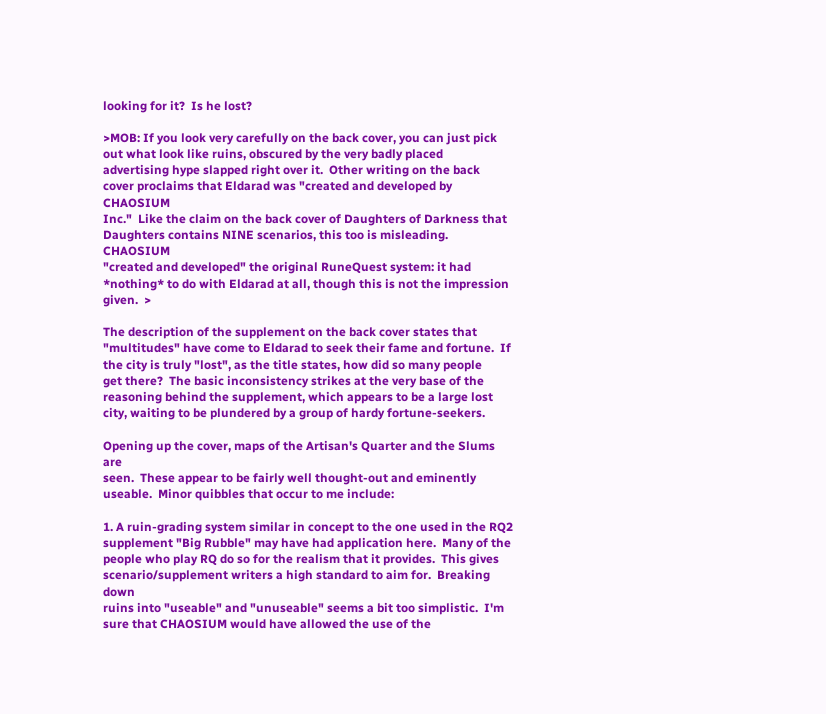looking for it?  Is he lost?

>MOB: If you look very carefully on the back cover, you can just pick
out what look like ruins, obscured by the very badly placed
advertising hype slapped right over it.  Other writing on the back
cover proclaims that Eldarad was "created and developed by CHAOSIUM
Inc."  Like the claim on the back cover of Daughters of Darkness that
Daughters contains NINE scenarios, this too is misleading.  CHAOSIUM
"created and developed" the original RuneQuest system: it had
*nothing* to do with Eldarad at all, though this is not the impression
given.  >

The description of the supplement on the back cover states that
"multitudes" have come to Eldarad to seek their fame and fortune.  If
the city is truly "lost", as the title states, how did so many people
get there?  The basic inconsistency strikes at the very base of the
reasoning behind the supplement, which appears to be a large lost
city, waiting to be plundered by a group of hardy fortune-seekers.

Opening up the cover, maps of the Artisan's Quarter and the Slums are
seen.  These appear to be fairly well thought-out and eminently
useable.  Minor quibbles that occur to me include:

1. A ruin-grading system similar in concept to the one used in the RQ2
supplement "Big Rubble" may have had application here.  Many of the
people who play RQ do so for the realism that it provides.  This gives
scenario/supplement writers a high standard to aim for.  Breaking down
ruins into "useable" and "unuseable" seems a bit too simplistic.  I'm
sure that CHAOSIUM would have allowed the use of the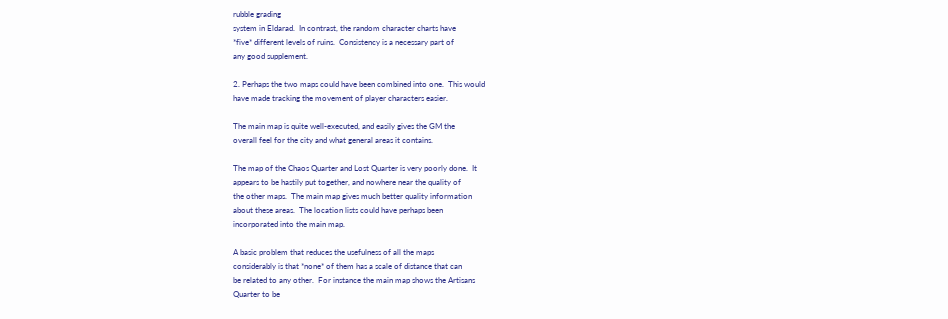rubble grading
system in Eldarad.  In contrast, the random character charts have
*five* different levels of ruins.  Consistency is a necessary part of
any good supplement.

2. Perhaps the two maps could have been combined into one.  This would
have made tracking the movement of player characters easier.

The main map is quite well-executed, and easily gives the GM the
overall feel for the city and what general areas it contains.

The map of the Chaos Quarter and Lost Quarter is very poorly done.  It
appears to be hastily put together, and nowhere near the quality of
the other maps.  The main map gives much better quality information
about these areas.  The location lists could have perhaps been
incorporated into the main map.

A basic problem that reduces the usefulness of all the maps
considerably is that *none* of them has a scale of distance that can
be related to any other.  For instance the main map shows the Artisans
Quarter to be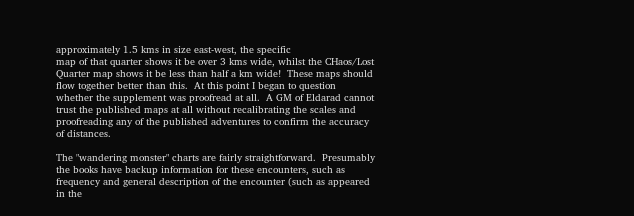approximately 1.5 kms in size east-west, the specific
map of that quarter shows it be over 3 kms wide, whilst the CHaos/Lost
Quarter map shows it be less than half a km wide!  These maps should
flow together better than this.  At this point I began to question
whether the supplement was proofread at all.  A GM of Eldarad cannot
trust the published maps at all without recalibrating the scales and
proofreading any of the published adventures to confirm the accuracy
of distances.

The "wandering monster" charts are fairly straightforward.  Presumably
the books have backup information for these encounters, such as
frequency and general description of the encounter (such as appeared
in the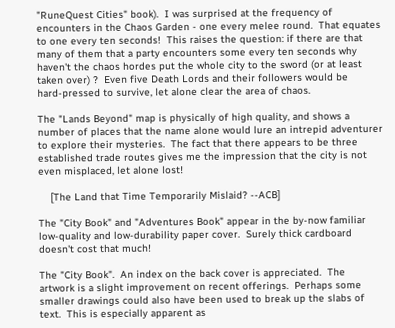"RuneQuest Cities" book).  I was surprised at the frequency of
encounters in the Chaos Garden - one every melee round.  That equates
to one every ten seconds!  This raises the question: if there are that
many of them that a party encounters some every ten seconds why
haven't the chaos hordes put the whole city to the sword (or at least
taken over) ?  Even five Death Lords and their followers would be
hard-pressed to survive, let alone clear the area of chaos.

The "Lands Beyond" map is physically of high quality, and shows a
number of places that the name alone would lure an intrepid adventurer
to explore their mysteries.  The fact that there appears to be three
established trade routes gives me the impression that the city is not
even misplaced, let alone lost!

    [The Land that Time Temporarily Mislaid? --ACB]

The "City Book" and "Adventures Book" appear in the by-now familiar
low-quality and low-durability paper cover.  Surely thick cardboard
doesn't cost that much!

The "City Book".  An index on the back cover is appreciated.  The
artwork is a slight improvement on recent offerings.  Perhaps some
smaller drawings could also have been used to break up the slabs of
text.  This is especially apparent as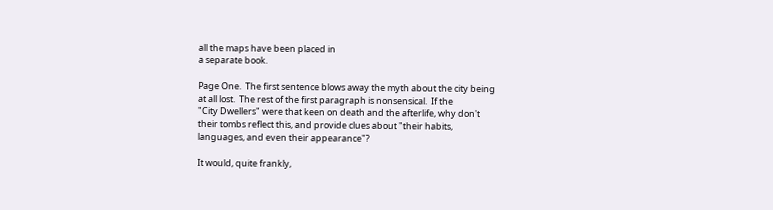all the maps have been placed in
a separate book.

Page One.  The first sentence blows away the myth about the city being
at all lost.  The rest of the first paragraph is nonsensical.  If the
"City Dwellers" were that keen on death and the afterlife, why don't
their tombs reflect this, and provide clues about "their habits,
languages, and even their appearance"?

It would, quite frankly,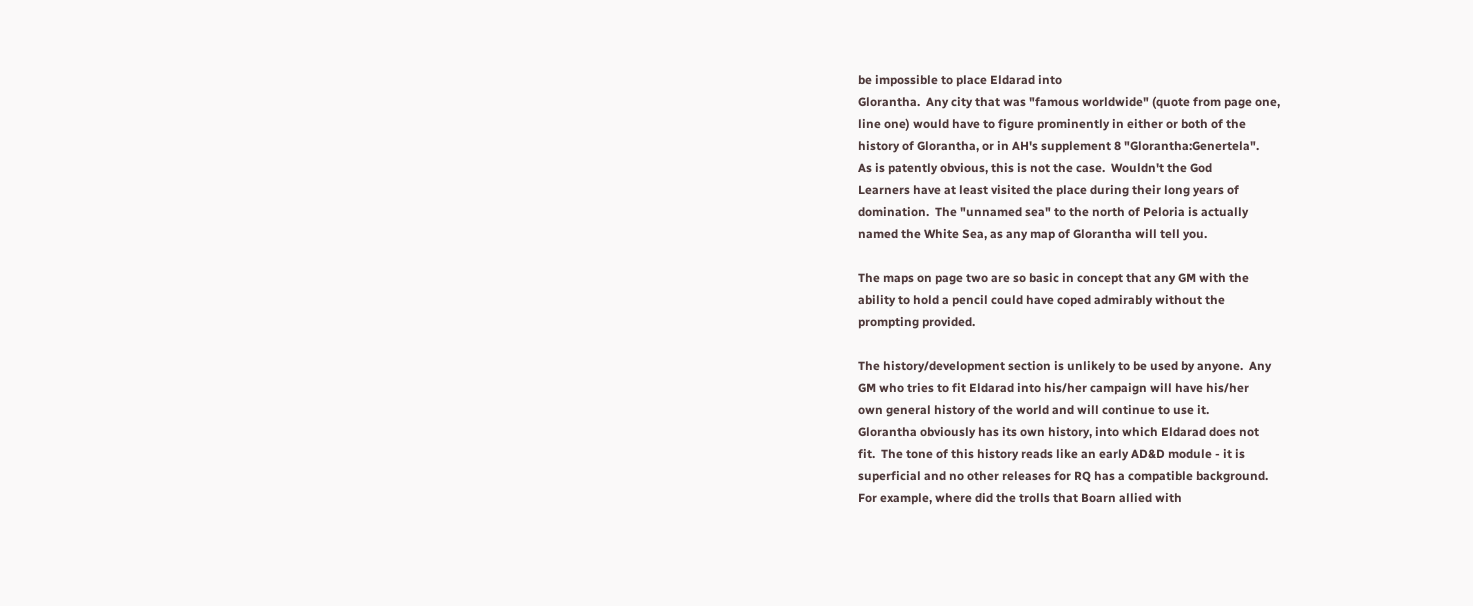be impossible to place Eldarad into
Glorantha.  Any city that was "famous worldwide" (quote from page one,
line one) would have to figure prominently in either or both of the
history of Glorantha, or in AH's supplement 8 "Glorantha:Genertela".
As is patently obvious, this is not the case.  Wouldn't the God
Learners have at least visited the place during their long years of
domination.  The "unnamed sea" to the north of Peloria is actually
named the White Sea, as any map of Glorantha will tell you.

The maps on page two are so basic in concept that any GM with the
ability to hold a pencil could have coped admirably without the
prompting provided.

The history/development section is unlikely to be used by anyone.  Any
GM who tries to fit Eldarad into his/her campaign will have his/her
own general history of the world and will continue to use it.
Glorantha obviously has its own history, into which Eldarad does not
fit.  The tone of this history reads like an early AD&D module - it is
superficial and no other releases for RQ has a compatible background.
For example, where did the trolls that Boarn allied with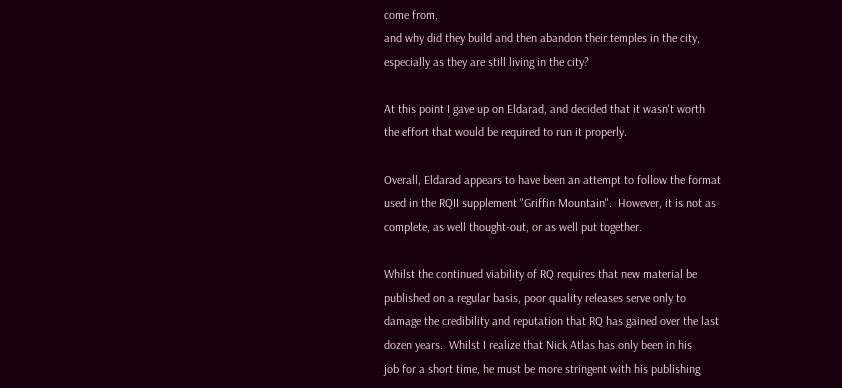come from,
and why did they build and then abandon their temples in the city,
especially as they are still living in the city?

At this point I gave up on Eldarad, and decided that it wasn't worth
the effort that would be required to run it properly.

Overall, Eldarad appears to have been an attempt to follow the format
used in the RQII supplement "Griffin Mountain".  However, it is not as
complete, as well thought-out, or as well put together.

Whilst the continued viability of RQ requires that new material be
published on a regular basis, poor quality releases serve only to
damage the credibility and reputation that RQ has gained over the last
dozen years.  Whilst I realize that Nick Atlas has only been in his
job for a short time, he must be more stringent with his publishing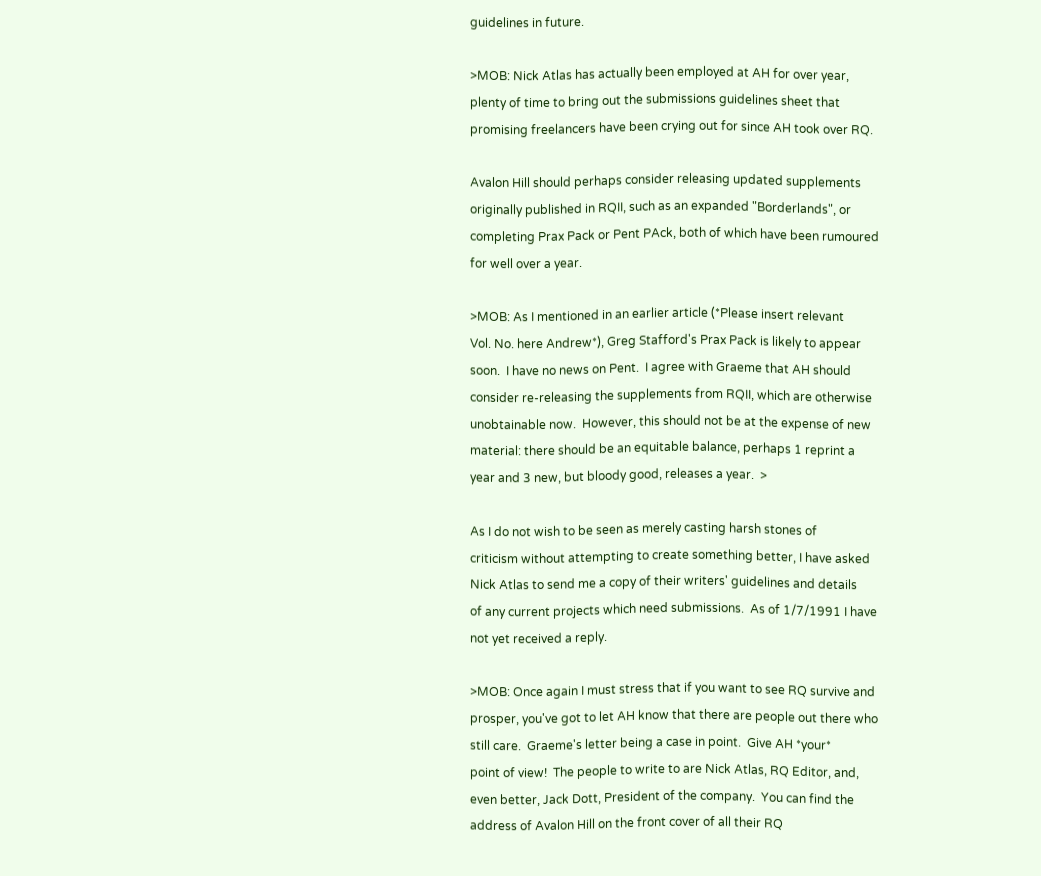guidelines in future.

>MOB: Nick Atlas has actually been employed at AH for over year,
plenty of time to bring out the submissions guidelines sheet that
promising freelancers have been crying out for since AH took over RQ.

Avalon Hill should perhaps consider releasing updated supplements
originally published in RQII, such as an expanded "Borderlands", or
completing Prax Pack or Pent PAck, both of which have been rumoured
for well over a year.

>MOB: As I mentioned in an earlier article (*Please insert relevant
Vol. No. here Andrew*), Greg Stafford's Prax Pack is likely to appear
soon.  I have no news on Pent.  I agree with Graeme that AH should
consider re-releasing the supplements from RQII, which are otherwise
unobtainable now.  However, this should not be at the expense of new
material: there should be an equitable balance, perhaps 1 reprint a
year and 3 new, but bloody good, releases a year.  >

As I do not wish to be seen as merely casting harsh stones of
criticism without attempting to create something better, I have asked
Nick Atlas to send me a copy of their writers' guidelines and details
of any current projects which need submissions.  As of 1/7/1991 I have
not yet received a reply.

>MOB: Once again I must stress that if you want to see RQ survive and
prosper, you've got to let AH know that there are people out there who
still care.  Graeme's letter being a case in point.  Give AH *your*
point of view!  The people to write to are Nick Atlas, RQ Editor, and,
even better, Jack Dott, President of the company.  You can find the
address of Avalon Hill on the front cover of all their RQ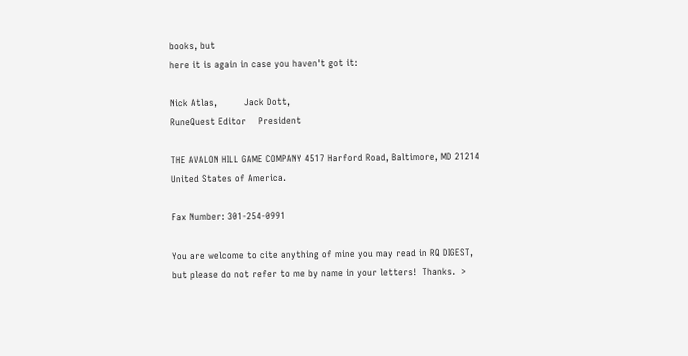books, but
here it is again in case you haven't got it:

Nick Atlas,         Jack Dott,
RuneQuest Editor    President

THE AVALON HILL GAME COMPANY 4517 Harford Road, Baltimore, MD 21214
United States of America.

Fax Number: 301-254-0991

You are welcome to cite anything of mine you may read in RQ DIGEST,
but please do not refer to me by name in your letters!  Thanks.  >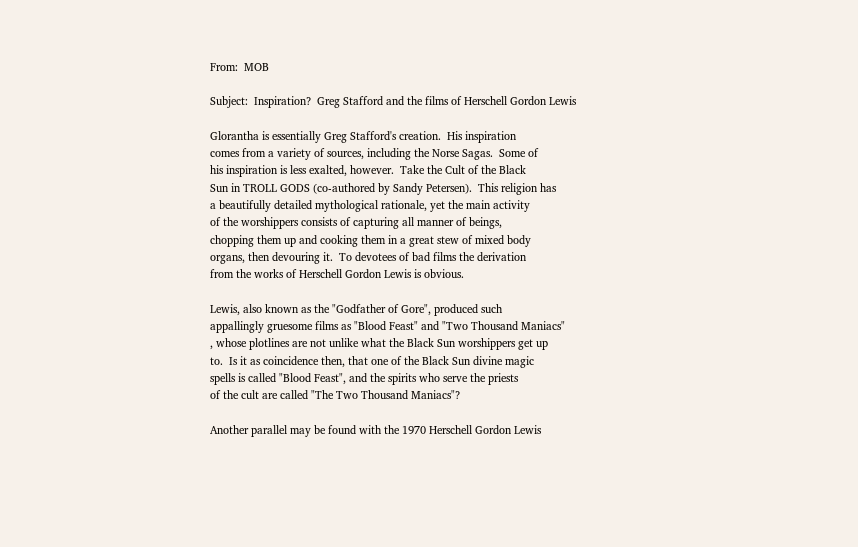From:  MOB

Subject:  Inspiration?  Greg Stafford and the films of Herschell Gordon Lewis

Glorantha is essentially Greg Stafford's creation.  His inspiration
comes from a variety of sources, including the Norse Sagas.  Some of
his inspiration is less exalted, however.  Take the Cult of the Black
Sun in TROLL GODS (co-authored by Sandy Petersen).  This religion has
a beautifully detailed mythological rationale, yet the main activity
of the worshippers consists of capturing all manner of beings,
chopping them up and cooking them in a great stew of mixed body
organs, then devouring it.  To devotees of bad films the derivation
from the works of Herschell Gordon Lewis is obvious.

Lewis, also known as the "Godfather of Gore", produced such
appallingly gruesome films as "Blood Feast" and "Two Thousand Maniacs"
, whose plotlines are not unlike what the Black Sun worshippers get up
to.  Is it as coincidence then, that one of the Black Sun divine magic
spells is called "Blood Feast", and the spirits who serve the priests
of the cult are called "The Two Thousand Maniacs"?

Another parallel may be found with the 1970 Herschell Gordon Lewis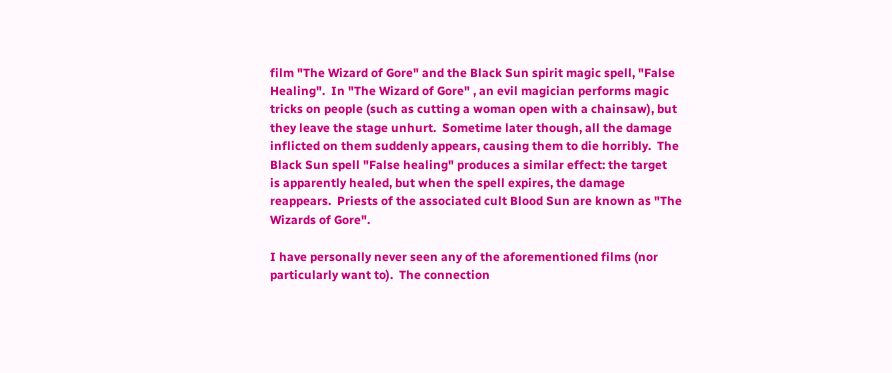film "The Wizard of Gore" and the Black Sun spirit magic spell, "False
Healing".  In "The Wizard of Gore" , an evil magician performs magic
tricks on people (such as cutting a woman open with a chainsaw), but
they leave the stage unhurt.  Sometime later though, all the damage
inflicted on them suddenly appears, causing them to die horribly.  The
Black Sun spell "False healing" produces a similar effect: the target
is apparently healed, but when the spell expires, the damage
reappears.  Priests of the associated cult Blood Sun are known as "The
Wizards of Gore".

I have personally never seen any of the aforementioned films (nor
particularly want to).  The connection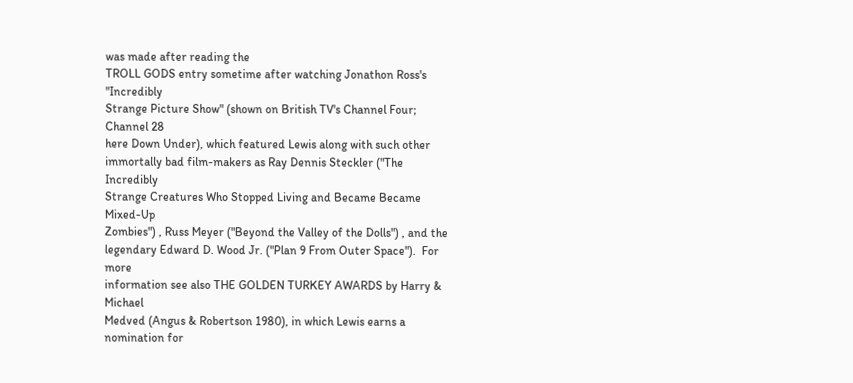was made after reading the
TROLL GODS entry sometime after watching Jonathon Ross's "Incredibly
Strange Picture Show" (shown on British TV's Channel Four; Channel 28
here Down Under), which featured Lewis along with such other
immortally bad film-makers as Ray Dennis Steckler ("The Incredibly
Strange Creatures Who Stopped Living and Became Became Mixed-Up
Zombies") , Russ Meyer ("Beyond the Valley of the Dolls") , and the
legendary Edward D. Wood Jr. ("Plan 9 From Outer Space").  For more
information see also THE GOLDEN TURKEY AWARDS by Harry & Michael
Medved (Angus & Robertson 1980), in which Lewis earns a nomination for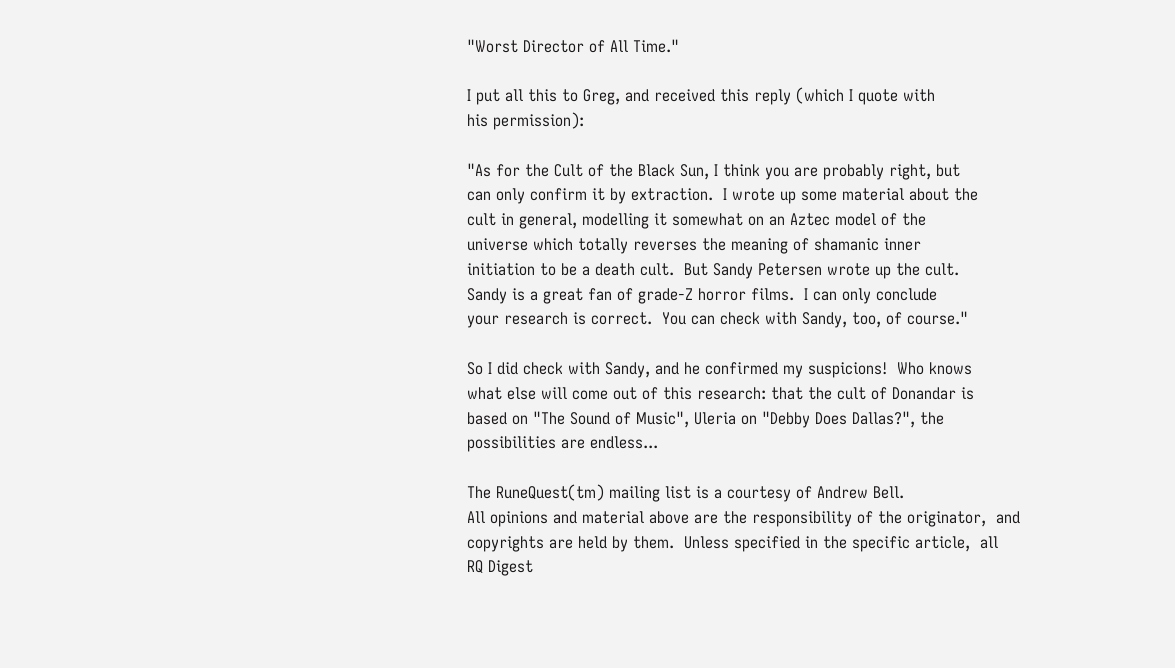"Worst Director of All Time."

I put all this to Greg, and received this reply (which I quote with
his permission):

"As for the Cult of the Black Sun, I think you are probably right, but
can only confirm it by extraction.  I wrote up some material about the
cult in general, modelling it somewhat on an Aztec model of the
universe which totally reverses the meaning of shamanic inner
initiation to be a death cult.  But Sandy Petersen wrote up the cult.
Sandy is a great fan of grade-Z horror films.  I can only conclude
your research is correct.  You can check with Sandy, too, of course."

So I did check with Sandy, and he confirmed my suspicions!  Who knows
what else will come out of this research: that the cult of Donandar is
based on "The Sound of Music", Uleria on "Debby Does Dallas?", the
possibilities are endless...

The RuneQuest(tm) mailing list is a courtesy of Andrew Bell.
All opinions and material above are the responsibility of the originator,  and
copyrights are held by them.  Unless specified in the specific article,  all
RQ Digest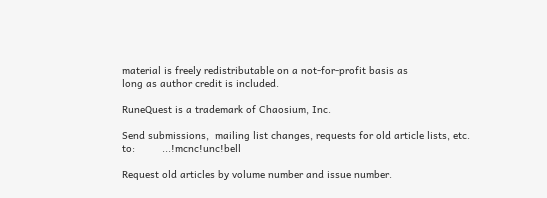material is freely redistributable on a not-for-profit basis as
long as author credit is included.

RuneQuest is a trademark of Chaosium, Inc.

Send submissions,  mailing list changes, requests for old article lists, etc.
to:         ...!mcnc!unc!bell

Request old articles by volume number and issue number.